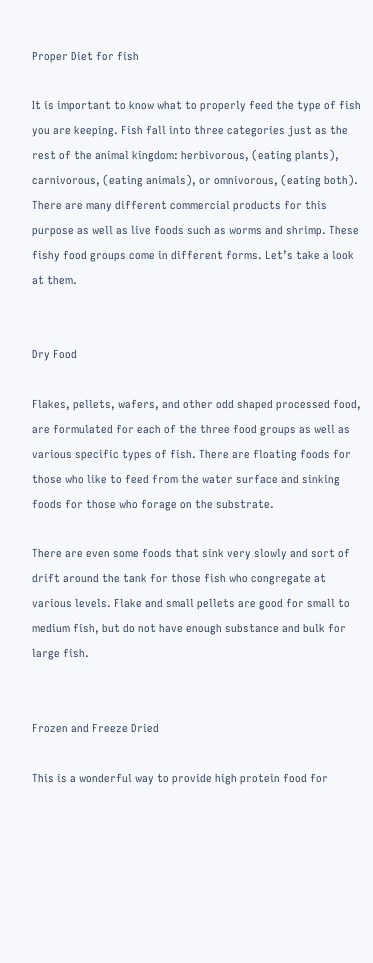Proper Diet for fish

It is important to know what to properly feed the type of fish you are keeping. Fish fall into three categories just as the rest of the animal kingdom: herbivorous, (eating plants), carnivorous, (eating animals), or omnivorous, (eating both). There are many different commercial products for this purpose as well as live foods such as worms and shrimp. These fishy food groups come in different forms. Let’s take a look at them.


Dry Food

Flakes, pellets, wafers, and other odd shaped processed food, are formulated for each of the three food groups as well as various specific types of fish. There are floating foods for those who like to feed from the water surface and sinking foods for those who forage on the substrate.

There are even some foods that sink very slowly and sort of drift around the tank for those fish who congregate at various levels. Flake and small pellets are good for small to medium fish, but do not have enough substance and bulk for large fish.


Frozen and Freeze Dried

This is a wonderful way to provide high protein food for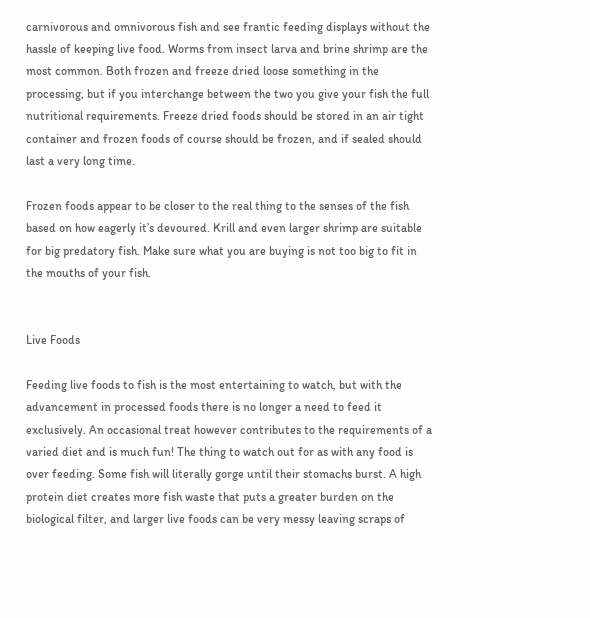carnivorous and omnivorous fish and see frantic feeding displays without the hassle of keeping live food. Worms from insect larva and brine shrimp are the most common. Both frozen and freeze dried loose something in the processing, but if you interchange between the two you give your fish the full nutritional requirements. Freeze dried foods should be stored in an air tight container and frozen foods of course should be frozen, and if sealed should last a very long time.

Frozen foods appear to be closer to the real thing to the senses of the fish based on how eagerly it’s devoured. Krill and even larger shrimp are suitable for big predatory fish. Make sure what you are buying is not too big to fit in the mouths of your fish.


Live Foods

Feeding live foods to fish is the most entertaining to watch, but with the advancement in processed foods there is no longer a need to feed it exclusively. An occasional treat however contributes to the requirements of a varied diet and is much fun! The thing to watch out for as with any food is over feeding. Some fish will literally gorge until their stomachs burst. A high protein diet creates more fish waste that puts a greater burden on the biological filter, and larger live foods can be very messy leaving scraps of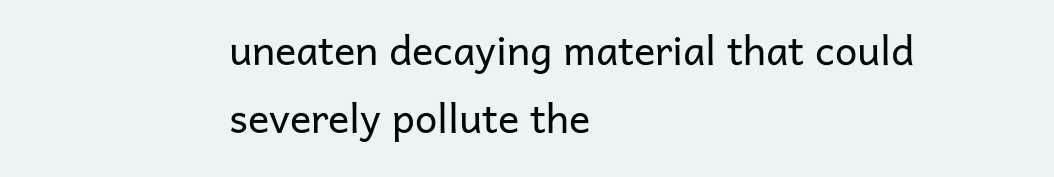uneaten decaying material that could severely pollute the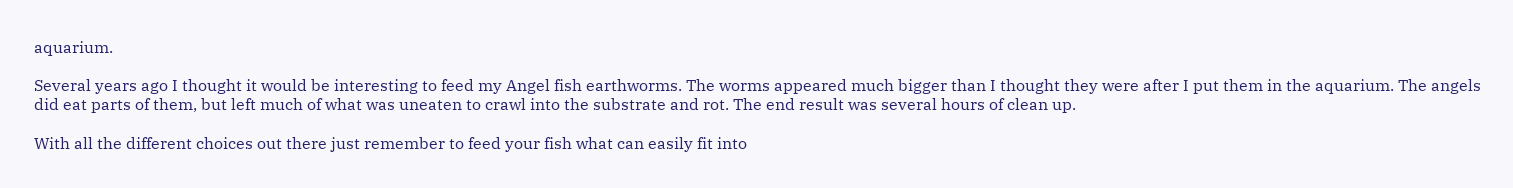aquarium.

Several years ago I thought it would be interesting to feed my Angel fish earthworms. The worms appeared much bigger than I thought they were after I put them in the aquarium. The angels did eat parts of them, but left much of what was uneaten to crawl into the substrate and rot. The end result was several hours of clean up.

With all the different choices out there just remember to feed your fish what can easily fit into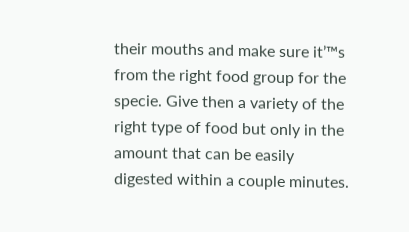their mouths and make sure it’™s from the right food group for the specie. Give then a variety of the right type of food but only in the amount that can be easily digested within a couple minutes.